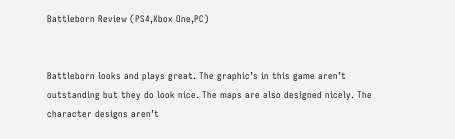Battleborn Review (PS4,Xbox One,PC)


Battleborn looks and plays great. The graphic’s in this game aren’t outstanding but they do look nice. The maps are also designed nicely. The character designs aren’t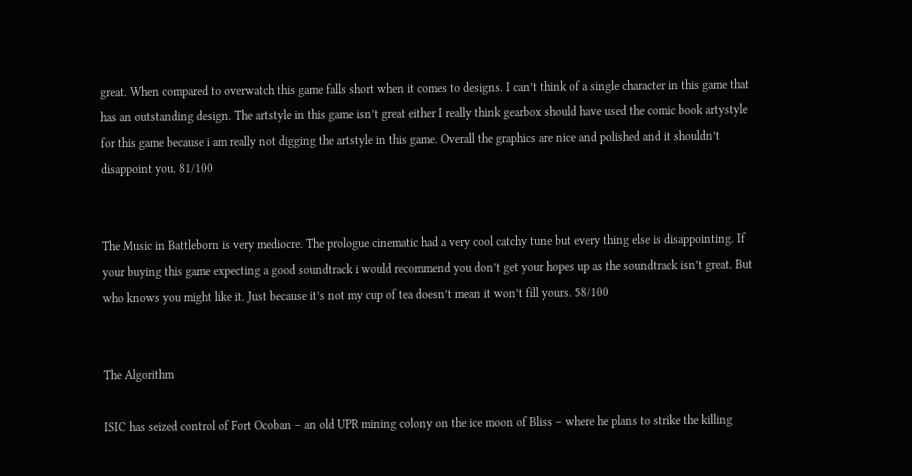great. When compared to overwatch this game falls short when it comes to designs. I can’t think of a single character in this game that has an outstanding design. The artstyle in this game isn’t great either I really think gearbox should have used the comic book artystyle for this game because i am really not digging the artstyle in this game. Overall the graphics are nice and polished and it shouldn’t disappoint you. 81/100


The Music in Battleborn is very mediocre. The prologue cinematic had a very cool catchy tune but every thing else is disappointing. If your buying this game expecting a good soundtrack i would recommend you don’t get your hopes up as the soundtrack isn’t great. But who knows you might like it. Just because it’s not my cup of tea doesn’t mean it won’t fill yours. 58/100


The Algorithm

ISIC has seized control of Fort Ocoban – an old UPR mining colony on the ice moon of Bliss – where he plans to strike the killing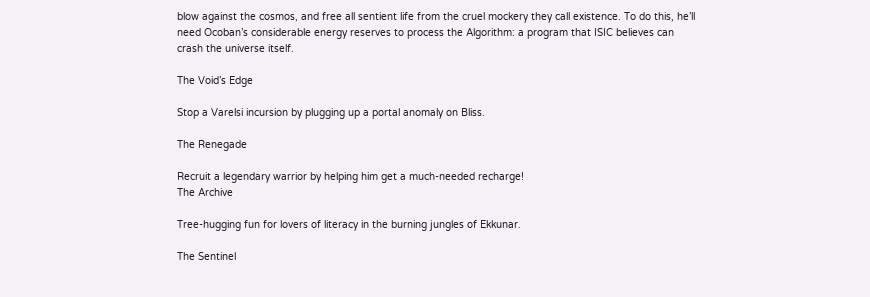blow against the cosmos, and free all sentient life from the cruel mockery they call existence. To do this, he’ll need Ocoban’s considerable energy reserves to process the Algorithm: a program that ISIC believes can crash the universe itself.

The Void’s Edge

Stop a Varelsi incursion by plugging up a portal anomaly on Bliss.

The Renegade

Recruit a legendary warrior by helping him get a much-needed recharge!
The Archive

Tree-hugging fun for lovers of literacy in the burning jungles of Ekkunar.

The Sentinel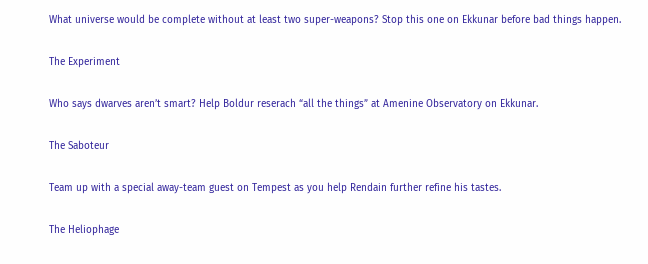What universe would be complete without at least two super-weapons? Stop this one on Ekkunar before bad things happen.

The Experiment

Who says dwarves aren’t smart? Help Boldur reserach “all the things” at Amenine Observatory on Ekkunar.

The Saboteur

Team up with a special away-team guest on Tempest as you help Rendain further refine his tastes.

The Heliophage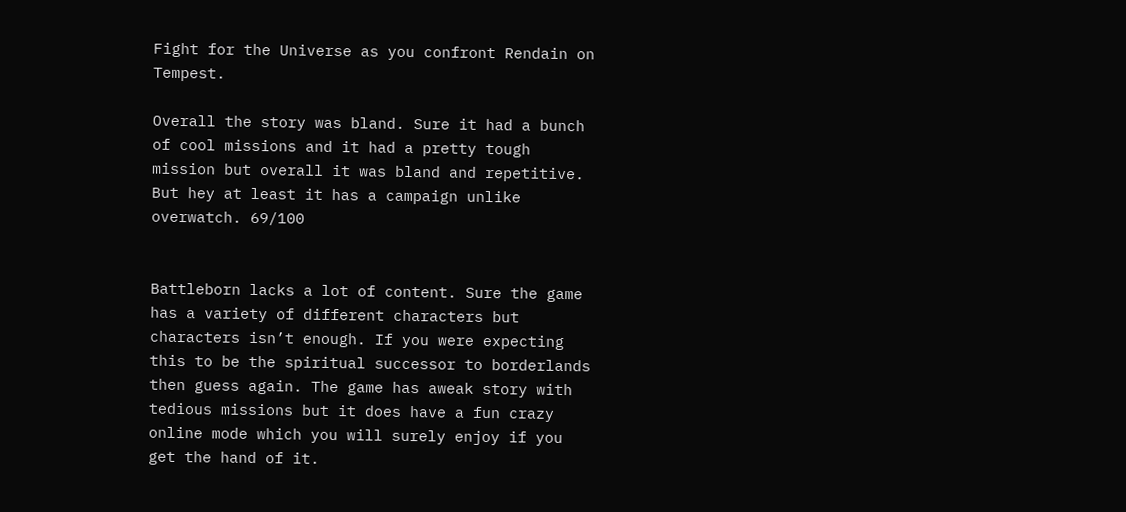Fight for the Universe as you confront Rendain on Tempest.

Overall the story was bland. Sure it had a bunch of cool missions and it had a pretty tough mission but overall it was bland and repetitive. But hey at least it has a campaign unlike overwatch. 69/100


Battleborn lacks a lot of content. Sure the game has a variety of different characters but characters isn’t enough. If you were expecting this to be the spiritual successor to borderlands then guess again. The game has aweak story with tedious missions but it does have a fun crazy online mode which you will surely enjoy if you get the hand of it.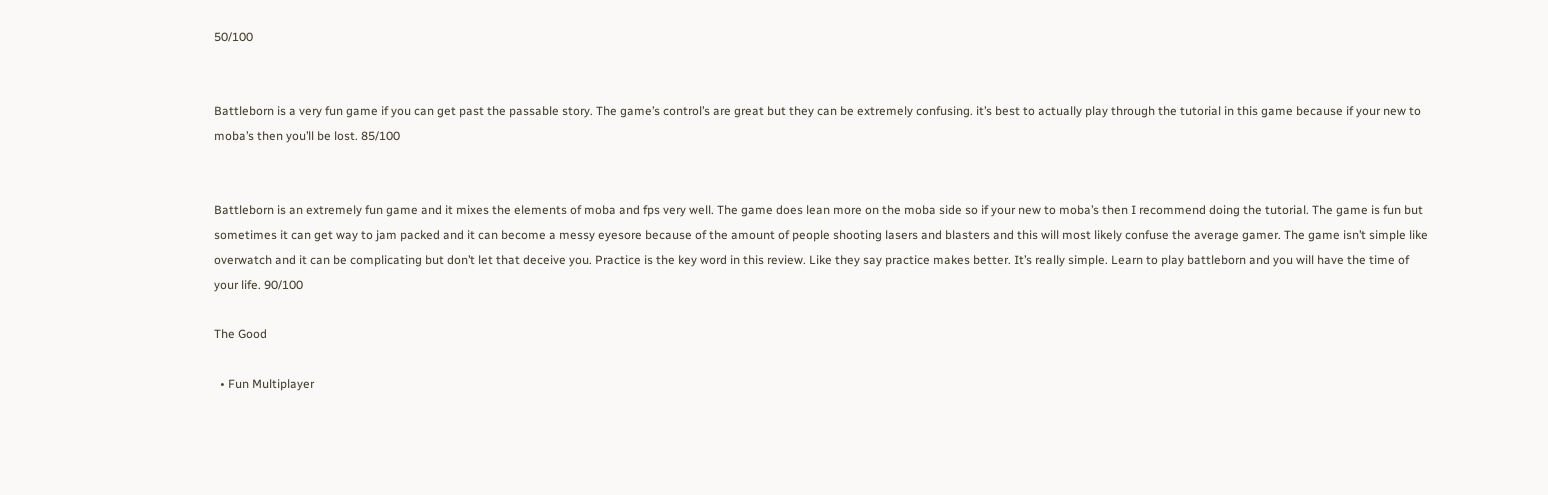50/100


Battleborn is a very fun game if you can get past the passable story. The game’s control’s are great but they can be extremely confusing. it’s best to actually play through the tutorial in this game because if your new to moba’s then you’ll be lost. 85/100


Battleborn is an extremely fun game and it mixes the elements of moba and fps very well. The game does lean more on the moba side so if your new to moba’s then I recommend doing the tutorial. The game is fun but sometimes it can get way to jam packed and it can become a messy eyesore because of the amount of people shooting lasers and blasters and this will most likely confuse the average gamer. The game isn’t simple like overwatch and it can be complicating but don’t let that deceive you. Practice is the key word in this review. Like they say practice makes better. It’s really simple. Learn to play battleborn and you will have the time of your life. 90/100

The Good

  • Fun Multiplayer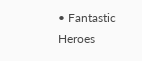• Fantastic Heroes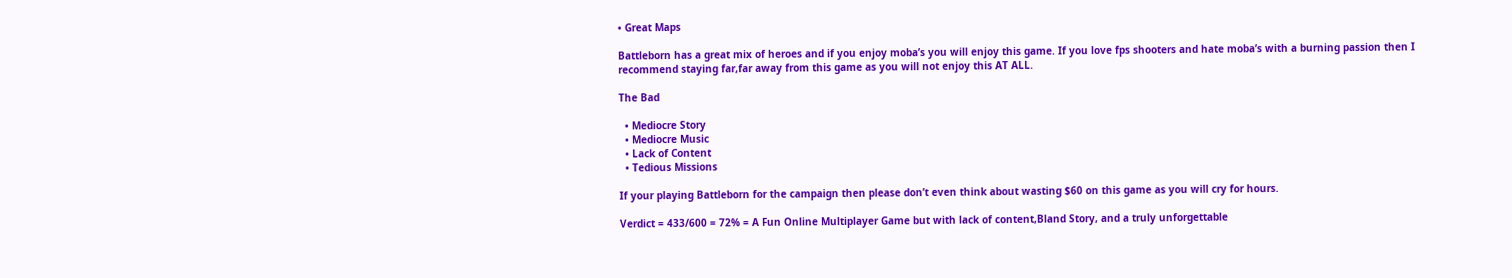• Great Maps

Battleborn has a great mix of heroes and if you enjoy moba’s you will enjoy this game. If you love fps shooters and hate moba’s with a burning passion then I recommend staying far,far away from this game as you will not enjoy this AT ALL.

The Bad

  • Mediocre Story
  • Mediocre Music
  • Lack of Content
  • Tedious Missions

If your playing Battleborn for the campaign then please don’t even think about wasting $60 on this game as you will cry for hours.

Verdict = 433/600 = 72% = A Fun Online Multiplayer Game but with lack of content,Bland Story, and a truly unforgettable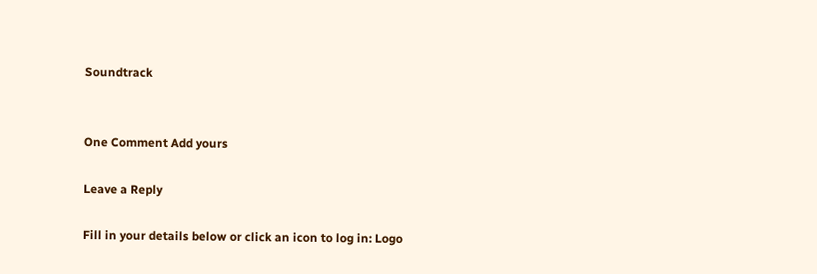Soundtrack


One Comment Add yours

Leave a Reply

Fill in your details below or click an icon to log in: Logo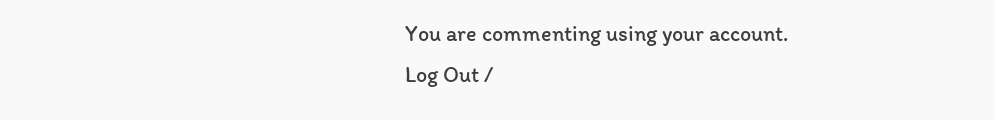You are commenting using your account. Log Out /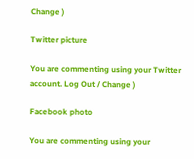Change )

Twitter picture

You are commenting using your Twitter account. Log Out / Change )

Facebook photo

You are commenting using your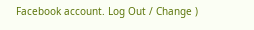Facebook account. Log Out / Change )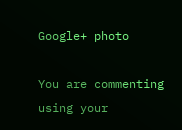Google+ photo

You are commenting using your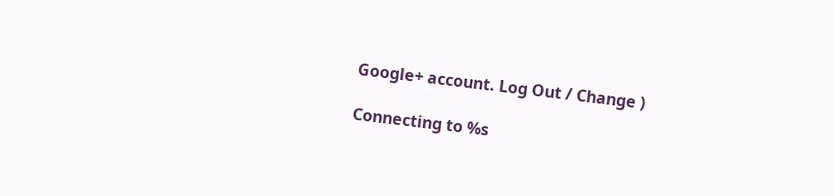Google+ account. Log Out / Change )

Connecting to %s